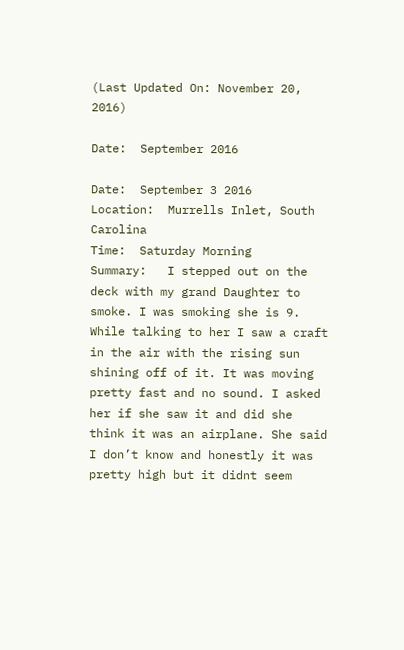(Last Updated On: November 20, 2016)

Date:  September 2016

Date:  September 3 2016
Location:  Murrells Inlet, South Carolina
Time:  Saturday Morning
Summary:   I stepped out on the deck with my grand Daughter to smoke. I was smoking she is 9. While talking to her I saw a craft in the air with the rising sun shining off of it. It was moving pretty fast and no sound. I asked her if she saw it and did she think it was an airplane. She said I don’t know and honestly it was pretty high but it didnt seem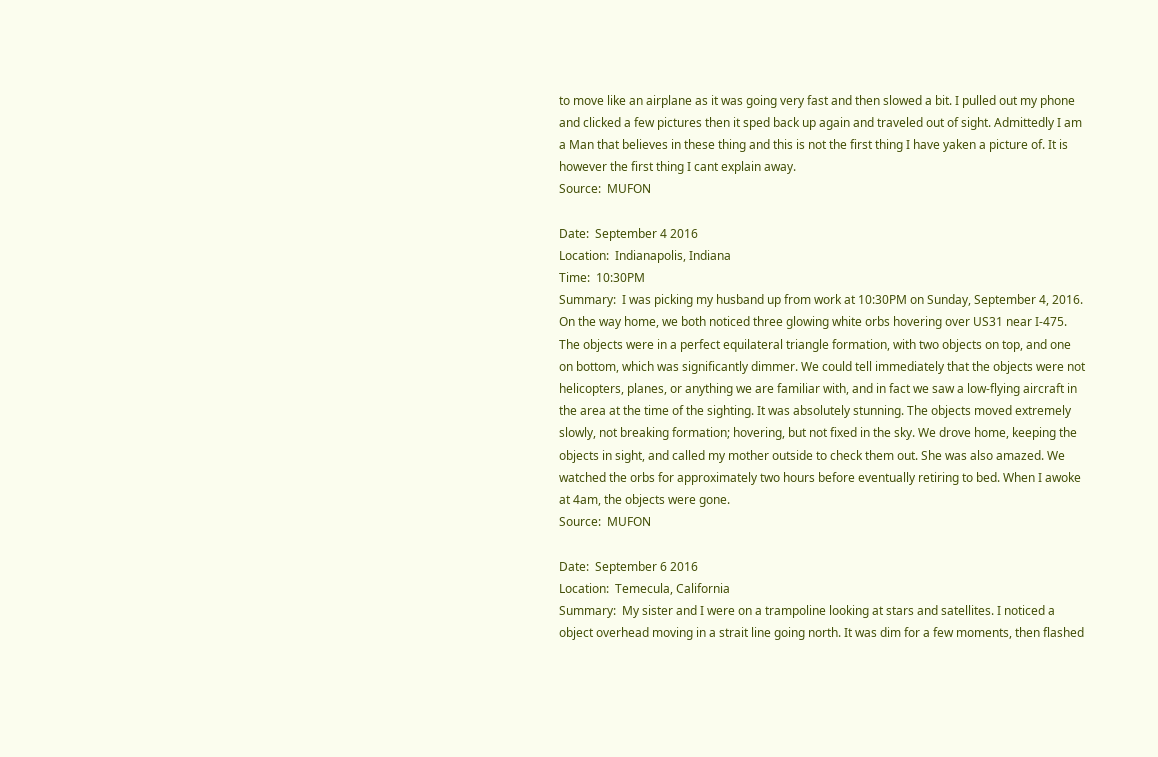to move like an airplane as it was going very fast and then slowed a bit. I pulled out my phone and clicked a few pictures then it sped back up again and traveled out of sight. Admittedly I am a Man that believes in these thing and this is not the first thing I have yaken a picture of. It is however the first thing I cant explain away.
Source:  MUFON

Date:  September 4 2016
Location:  Indianapolis, Indiana
Time:  10:30PM
Summary:  I was picking my husband up from work at 10:30PM on Sunday, September 4, 2016. On the way home, we both noticed three glowing white orbs hovering over US31 near I-475. The objects were in a perfect equilateral triangle formation, with two objects on top, and one on bottom, which was significantly dimmer. We could tell immediately that the objects were not helicopters, planes, or anything we are familiar with, and in fact we saw a low-flying aircraft in the area at the time of the sighting. It was absolutely stunning. The objects moved extremely slowly, not breaking formation; hovering, but not fixed in the sky. We drove home, keeping the objects in sight, and called my mother outside to check them out. She was also amazed. We watched the orbs for approximately two hours before eventually retiring to bed. When I awoke at 4am, the objects were gone.
Source:  MUFON

Date:  September 6 2016
Location:  Temecula, California
Summary:  My sister and I were on a trampoline looking at stars and satellites. I noticed a object overhead moving in a strait line going north. It was dim for a few moments, then flashed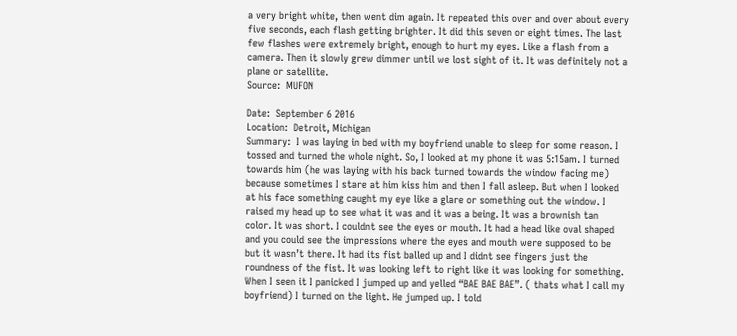a very bright white, then went dim again. It repeated this over and over about every five seconds, each flash getting brighter. It did this seven or eight times. The last few flashes were extremely bright, enough to hurt my eyes. Like a flash from a camera. Then it slowly grew dimmer until we lost sight of it. It was definitely not a plane or satellite.
Source:  MUFON

Date:  September 6 2016
Location:  Detroit, Michigan
Summary:  I was laying in bed with my boyfriend unable to sleep for some reason. I tossed and turned the whole night. So, I looked at my phone it was 5:15am. I turned towards him (he was laying with his back turned towards the window facing me) because sometimes I stare at him kiss him and then I fall asleep. But when I looked at his face something caught my eye like a glare or something out the window. I raised my head up to see what it was and it was a being. It was a brownish tan color. It was short. I couldnt see the eyes or mouth. It had a head like oval shaped and you could see the impressions where the eyes and mouth were supposed to be but it wasn’t there. It had its fist balled up and I didnt see fingers just the roundness of the fist. It was looking left to right like it was looking for something. When I seen it I panicked I jumped up and yelled “BAE BAE BAE”. ( thats what I call my boyfriend) I turned on the light. He jumped up. I told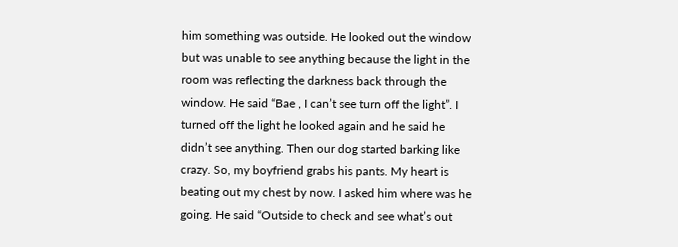him something was outside. He looked out the window but was unable to see anything because the light in the room was reflecting the darkness back through the window. He said “Bae , I can’t see turn off the light”. I turned off the light he looked again and he said he didn’t see anything. Then our dog started barking like crazy. So, my boyfriend grabs his pants. My heart is beating out my chest by now. I asked him where was he going. He said “Outside to check and see what’s out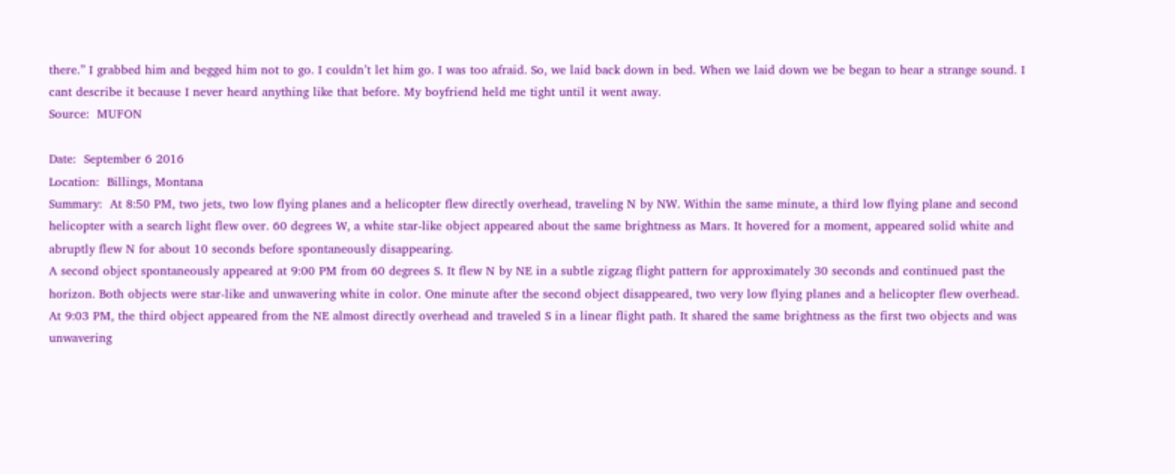there.” I grabbed him and begged him not to go. I couldn’t let him go. I was too afraid. So, we laid back down in bed. When we laid down we be began to hear a strange sound. I cant describe it because I never heard anything like that before. My boyfriend held me tight until it went away.
Source:  MUFON

Date:  September 6 2016
Location:  Billings, Montana
Summary:  At 8:50 PM, two jets, two low flying planes and a helicopter flew directly overhead, traveling N by NW. Within the same minute, a third low flying plane and second helicopter with a search light flew over. 60 degrees W, a white star-like object appeared about the same brightness as Mars. It hovered for a moment, appeared solid white and abruptly flew N for about 10 seconds before spontaneously disappearing.
A second object spontaneously appeared at 9:00 PM from 60 degrees S. It flew N by NE in a subtle zigzag flight pattern for approximately 30 seconds and continued past the horizon. Both objects were star-like and unwavering white in color. One minute after the second object disappeared, two very low flying planes and a helicopter flew overhead.
At 9:03 PM, the third object appeared from the NE almost directly overhead and traveled S in a linear flight path. It shared the same brightness as the first two objects and was unwavering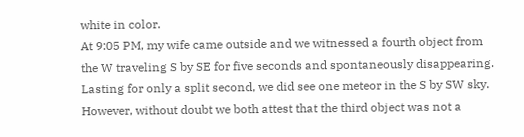white in color.
At 9:05 PM, my wife came outside and we witnessed a fourth object from the W traveling S by SE for five seconds and spontaneously disappearing. Lasting for only a split second, we did see one meteor in the S by SW sky. However, without doubt we both attest that the third object was not a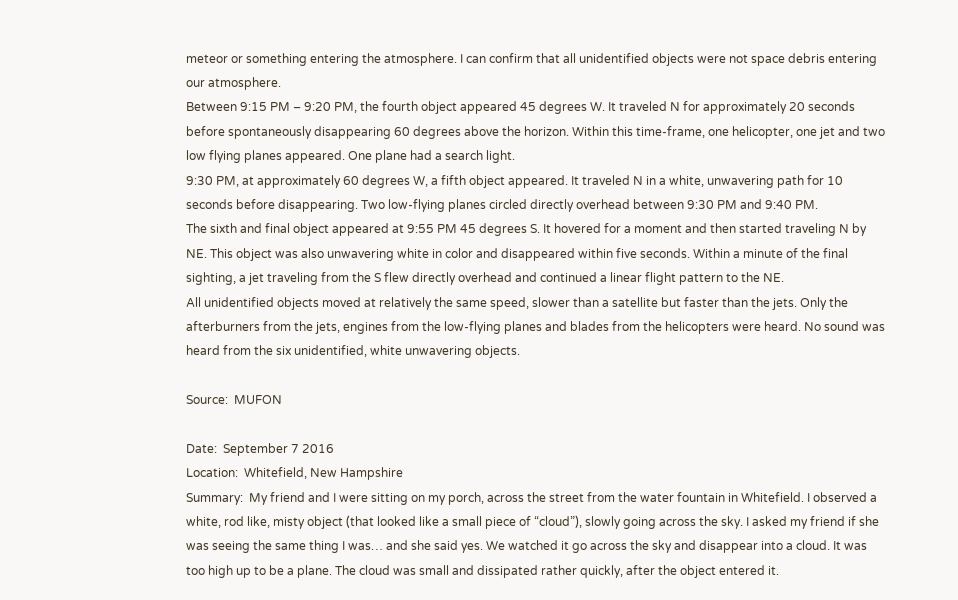meteor or something entering the atmosphere. I can confirm that all unidentified objects were not space debris entering our atmosphere.
Between 9:15 PM – 9:20 PM, the fourth object appeared 45 degrees W. It traveled N for approximately 20 seconds before spontaneously disappearing 60 degrees above the horizon. Within this time-frame, one helicopter, one jet and two low flying planes appeared. One plane had a search light.
9:30 PM, at approximately 60 degrees W, a fifth object appeared. It traveled N in a white, unwavering path for 10 seconds before disappearing. Two low-flying planes circled directly overhead between 9:30 PM and 9:40 PM.
The sixth and final object appeared at 9:55 PM 45 degrees S. It hovered for a moment and then started traveling N by NE. This object was also unwavering white in color and disappeared within five seconds. Within a minute of the final sighting, a jet traveling from the S flew directly overhead and continued a linear flight pattern to the NE.
All unidentified objects moved at relatively the same speed, slower than a satellite but faster than the jets. Only the afterburners from the jets, engines from the low-flying planes and blades from the helicopters were heard. No sound was heard from the six unidentified, white unwavering objects.

Source:  MUFON

Date:  September 7 2016
Location:  Whitefield, New Hampshire
Summary:  My friend and I were sitting on my porch, across the street from the water fountain in Whitefield. I observed a white, rod like, misty object (that looked like a small piece of “cloud”), slowly going across the sky. I asked my friend if she was seeing the same thing I was… and she said yes. We watched it go across the sky and disappear into a cloud. It was too high up to be a plane. The cloud was small and dissipated rather quickly, after the object entered it.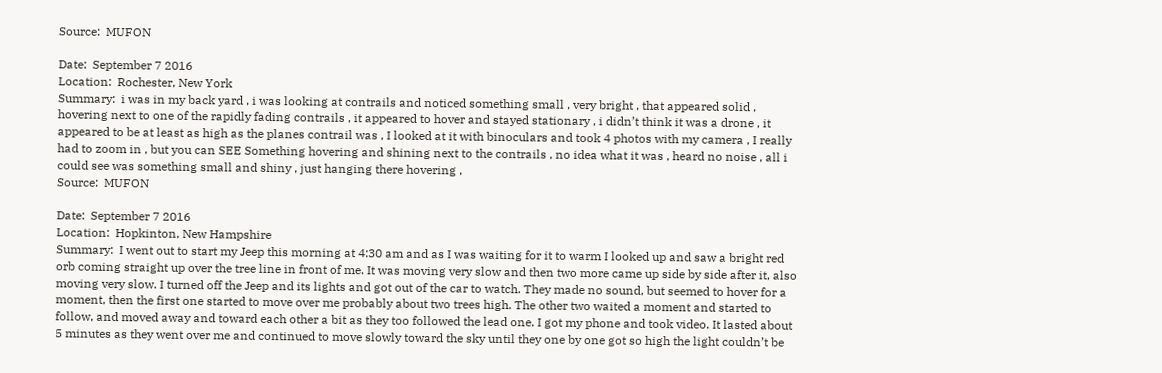Source:  MUFON

Date:  September 7 2016
Location:  Rochester, New York
Summary:  i was in my back yard , i was looking at contrails and noticed something small , very bright , that appeared solid , hovering next to one of the rapidly fading contrails , it appeared to hover and stayed stationary , i didn’t think it was a drone , it appeared to be at least as high as the planes contrail was , I looked at it with binoculars and took 4 photos with my camera , I really had to zoom in , but you can SEE Something hovering and shining next to the contrails , no idea what it was , heard no noise , all i could see was something small and shiny , just hanging there hovering ,
Source:  MUFON

Date:  September 7 2016
Location:  Hopkinton, New Hampshire
Summary:  I went out to start my Jeep this morning at 4:30 am and as I was waiting for it to warm I looked up and saw a bright red orb coming straight up over the tree line in front of me. It was moving very slow and then two more came up side by side after it, also moving very slow. I turned off the Jeep and its lights and got out of the car to watch. They made no sound, but seemed to hover for a moment, then the first one started to move over me probably about two trees high. The other two waited a moment and started to follow, and moved away and toward each other a bit as they too followed the lead one. I got my phone and took video. It lasted about 5 minutes as they went over me and continued to move slowly toward the sky until they one by one got so high the light couldn’t be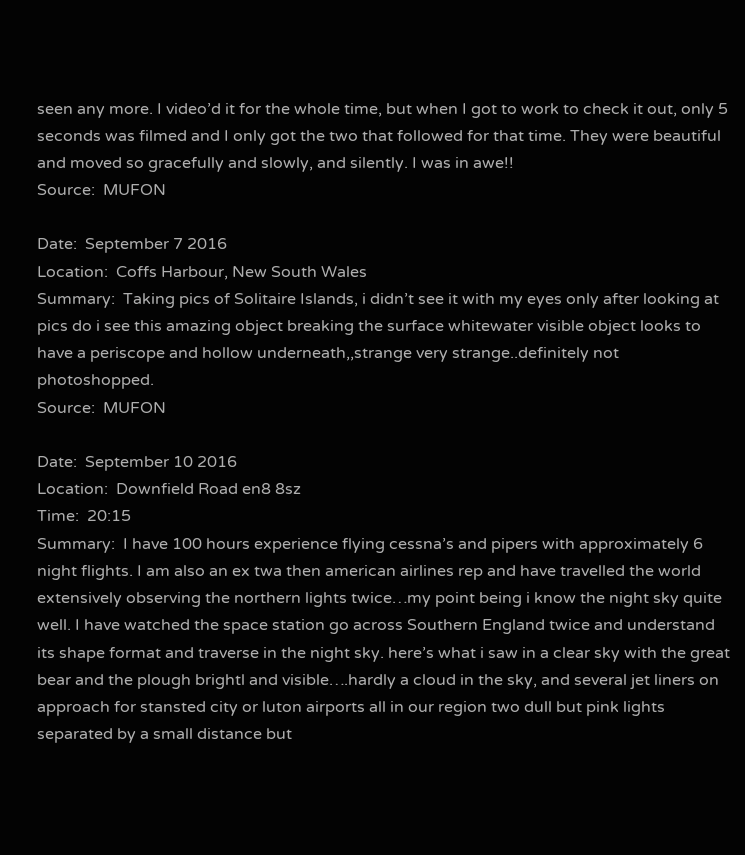seen any more. I video’d it for the whole time, but when I got to work to check it out, only 5 seconds was filmed and I only got the two that followed for that time. They were beautiful and moved so gracefully and slowly, and silently. I was in awe!!
Source:  MUFON

Date:  September 7 2016
Location:  Coffs Harbour, New South Wales
Summary:  Taking pics of Solitaire Islands, i didn’t see it with my eyes only after looking at pics do i see this amazing object breaking the surface whitewater visible object looks to have a periscope and hollow underneath,,strange very strange..definitely not photoshopped.
Source:  MUFON

Date:  September 10 2016
Location:  Downfield Road en8 8sz
Time:  20:15
Summary:  I have 100 hours experience flying cessna’s and pipers with approximately 6 night flights. I am also an ex twa then american airlines rep and have travelled the world extensively observing the northern lights twice…my point being i know the night sky quite well. I have watched the space station go across Southern England twice and understand its shape format and traverse in the night sky. here’s what i saw in a clear sky with the great bear and the plough brightl and visible….hardly a cloud in the sky, and several jet liners on approach for stansted city or luton airports all in our region two dull but pink lights separated by a small distance but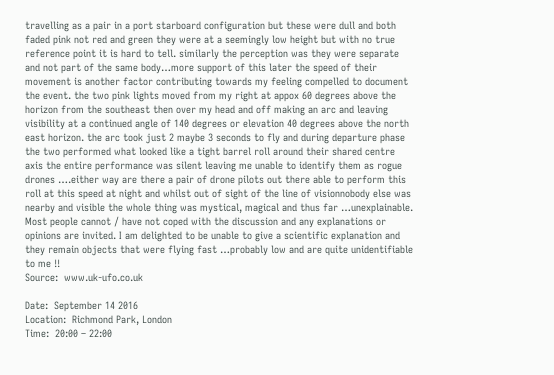travelling as a pair in a port starboard configuration but these were dull and both faded pink not red and green they were at a seemingly low height but with no true reference point it is hard to tell. similarly the perception was they were separate and not part of the same body…more support of this later the speed of their movement is another factor contributing towards my feeling compelled to document the event. the two pink lights moved from my right at appox 60 degrees above the horizon from the southeast then over my head and off making an arc and leaving visibility at a continued angle of 140 degrees or elevation 40 degrees above the north east horizon. the arc took just 2 maybe 3 seconds to fly and during departure phase the two performed what looked like a tight barrel roll around their shared centre axis the entire performance was silent leaving me unable to identify them as rogue drones ….either way are there a pair of drone pilots out there able to perform this roll at this speed at night and whilst out of sight of the line of visionnobody else was nearby and visible the whole thing was mystical, magical and thus far …unexplainable. Most people cannot / have not coped with the discussion and any explanations or opinions are invited. I am delighted to be unable to give a scientific explanation and they remain objects that were flying fast …probably low and are quite unidentifiable to me !!
Source:  www.uk-ufo.co.uk

Date:  September 14 2016
Location:  Richmond Park, London
Time:  20:00 – 22:00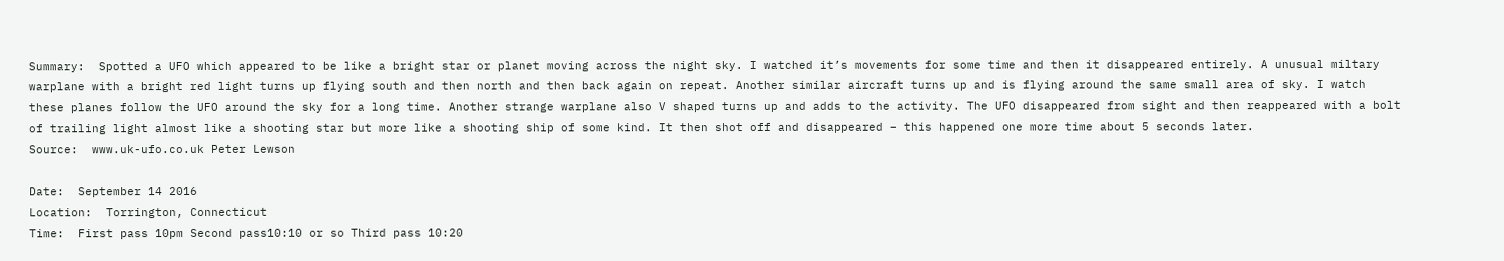Summary:  Spotted a UFO which appeared to be like a bright star or planet moving across the night sky. I watched it’s movements for some time and then it disappeared entirely. A unusual miltary warplane with a bright red light turns up flying south and then north and then back again on repeat. Another similar aircraft turns up and is flying around the same small area of sky. I watch these planes follow the UFO around the sky for a long time. Another strange warplane also V shaped turns up and adds to the activity. The UFO disappeared from sight and then reappeared with a bolt of trailing light almost like a shooting star but more like a shooting ship of some kind. It then shot off and disappeared – this happened one more time about 5 seconds later.
Source:  www.uk-ufo.co.uk Peter Lewson

Date:  September 14 2016
Location:  Torrington, Connecticut
Time:  First pass 10pm Second pass10:10 or so Third pass 10:20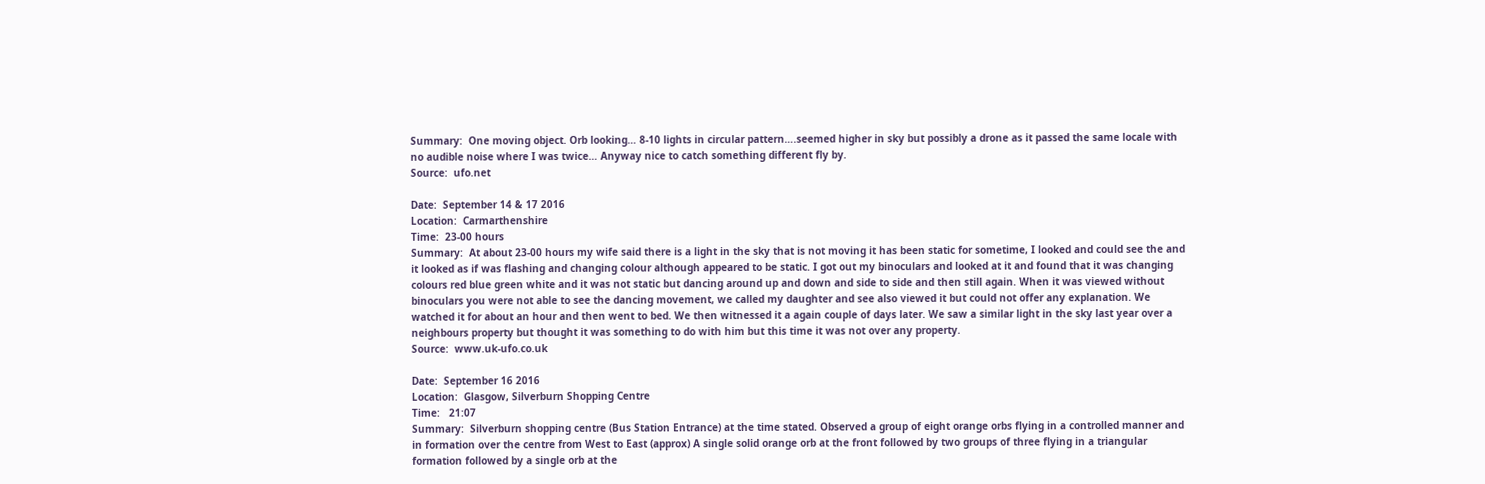Summary:  One moving object. Orb looking… 8-10 lights in circular pattern….seemed higher in sky but possibly a drone as it passed the same locale with no audible noise where I was twice… Anyway nice to catch something different fly by.
Source:  ufo.net

Date:  September 14 & 17 2016
Location:  Carmarthenshire
Time:  23-00 hours
Summary:  At about 23-00 hours my wife said there is a light in the sky that is not moving it has been static for sometime, I looked and could see the and it looked as if was flashing and changing colour although appeared to be static. I got out my binoculars and looked at it and found that it was changing colours red blue green white and it was not static but dancing around up and down and side to side and then still again. When it was viewed without binoculars you were not able to see the dancing movement, we called my daughter and see also viewed it but could not offer any explanation. We watched it for about an hour and then went to bed. We then witnessed it a again couple of days later. We saw a similar light in the sky last year over a neighbours property but thought it was something to do with him but this time it was not over any property.
Source:  www.uk-ufo.co.uk

Date:  September 16 2016
Location:  Glasgow, Silverburn Shopping Centre
Time:   21:07
Summary:  Silverburn shopping centre (Bus Station Entrance) at the time stated. Observed a group of eight orange orbs flying in a controlled manner and in formation over the centre from West to East (approx) A single solid orange orb at the front followed by two groups of three flying in a triangular formation followed by a single orb at the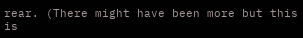rear. (There might have been more but this is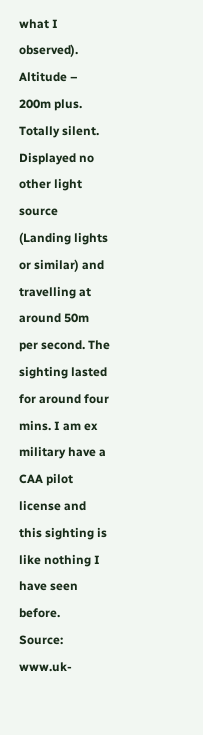what I observed). Altitude – 200m plus. Totally silent. Displayed no other light source (Landing lights or similar) and travelling at around 50m per second. The sighting lasted for around four mins. I am ex military have a CAA pilot license and this sighting is like nothing I have seen before.
Source:  www.uk-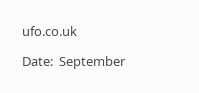ufo.co.uk

Date:  September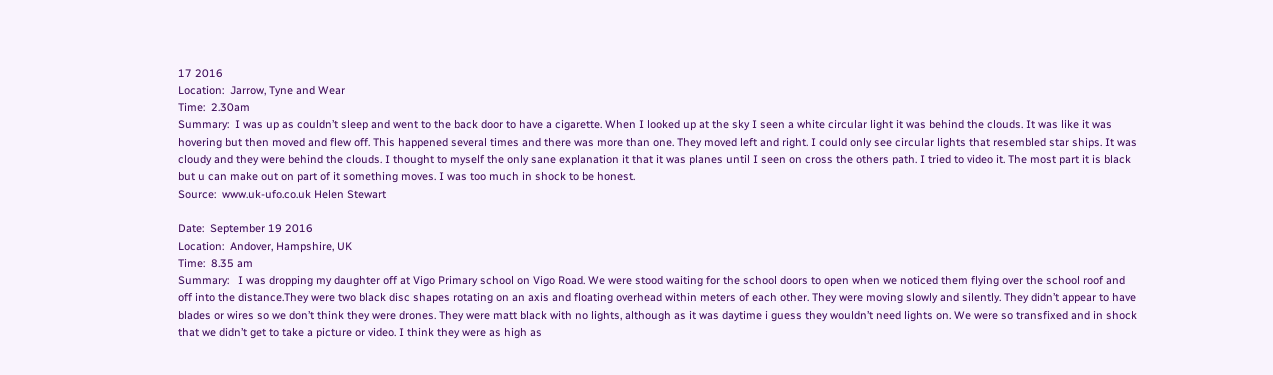17 2016
Location:  Jarrow, Tyne and Wear
Time:  2.30am
Summary:  I was up as couldn’t sleep and went to the back door to have a cigarette. When I looked up at the sky I seen a white circular light it was behind the clouds. It was like it was hovering but then moved and flew off. This happened several times and there was more than one. They moved left and right. I could only see circular lights that resembled star ships. It was cloudy and they were behind the clouds. I thought to myself the only sane explanation it that it was planes until I seen on cross the others path. I tried to video it. The most part it is black but u can make out on part of it something moves. I was too much in shock to be honest.
Source:  www.uk-ufo.co.uk Helen Stewart

Date:  September 19 2016
Location:  Andover, Hampshire, UK
Time:  8.35 am
Summary:   I was dropping my daughter off at Vigo Primary school on Vigo Road. We were stood waiting for the school doors to open when we noticed them flying over the school roof and off into the distance.They were two black disc shapes rotating on an axis and floating overhead within meters of each other. They were moving slowly and silently. They didn’t appear to have blades or wires so we don’t think they were drones. They were matt black with no lights, although as it was daytime i guess they wouldn’t need lights on. We were so transfixed and in shock that we didn’t get to take a picture or video. I think they were as high as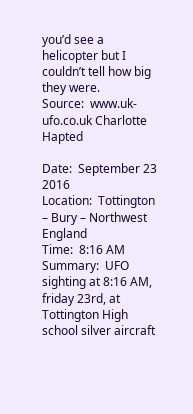you’d see a helicopter but I couldn’t tell how big they were.
Source:  www.uk-ufo.co.uk Charlotte Hapted

Date:  September 23 2016
Location:  Tottington – Bury – Northwest England
Time:  8:16 AM
Summary:  UFO sighting at 8:16 AM, friday 23rd, at Tottington High school silver aircraft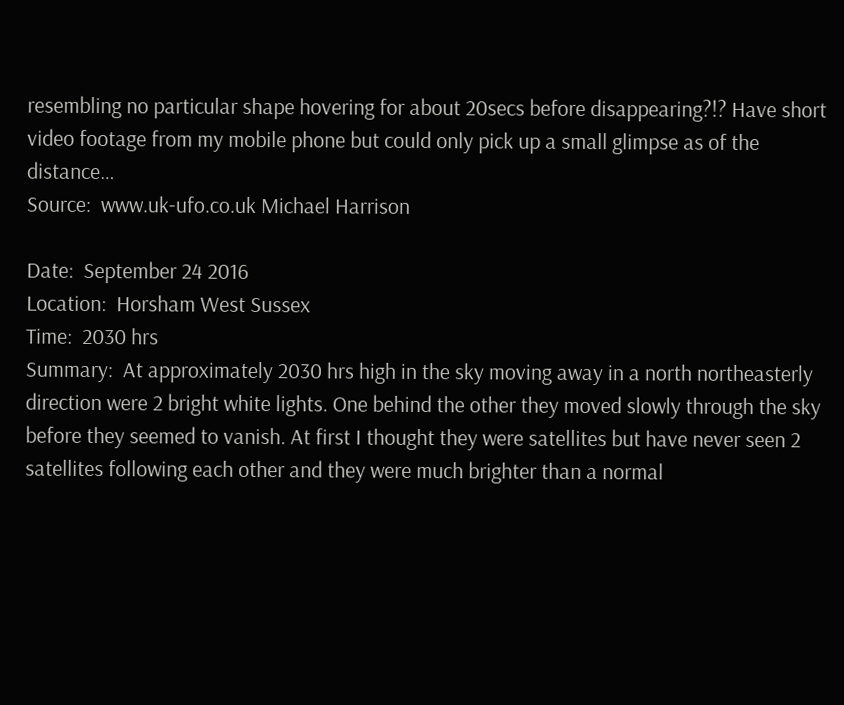resembling no particular shape hovering for about 20secs before disappearing?!? Have short video footage from my mobile phone but could only pick up a small glimpse as of the distance…
Source:  www.uk-ufo.co.uk Michael Harrison

Date:  September 24 2016
Location:  Horsham West Sussex
Time:  2030 hrs
Summary:  At approximately 2030 hrs high in the sky moving away in a north northeasterly direction were 2 bright white lights. One behind the other they moved slowly through the sky before they seemed to vanish. At first I thought they were satellites but have never seen 2 satellites following each other and they were much brighter than a normal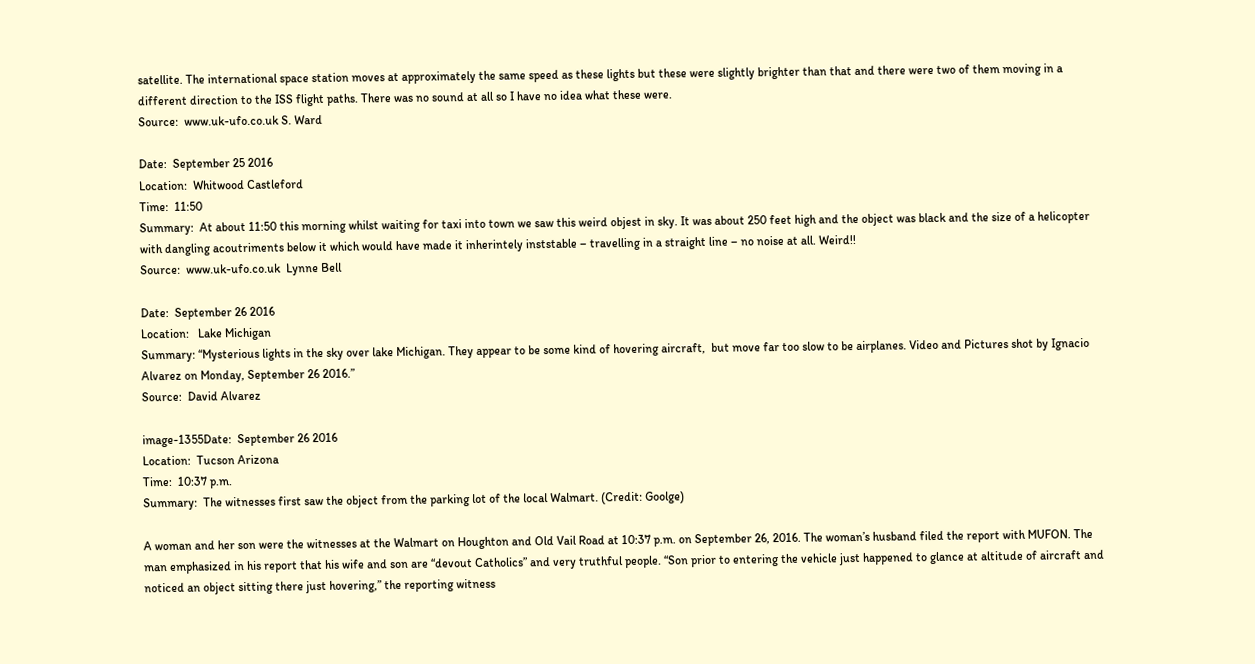satellite. The international space station moves at approximately the same speed as these lights but these were slightly brighter than that and there were two of them moving in a different direction to the ISS flight paths. There was no sound at all so I have no idea what these were.
Source:  www.uk-ufo.co.uk S. Ward

Date:  September 25 2016
Location:  Whitwood Castleford
Time:  11:50
Summary:  At about 11:50 this morning whilst waiting for taxi into town we saw this weird objest in sky. It was about 250 feet high and the object was black and the size of a helicopter with dangling acoutriments below it which would have made it inherintely inststable – travelling in a straight line – no noise at all. Weird!!
Source:  www.uk-ufo.co.uk  Lynne Bell

Date:  September 26 2016
Location:   Lake Michigan
Summary: “Mysterious lights in the sky over lake Michigan. They appear to be some kind of hovering aircraft,  but move far too slow to be airplanes. Video and Pictures shot by Ignacio Alvarez on Monday, September 26 2016.”
Source:  David Alvarez

image-1355Date:  September 26 2016
Location:  Tucson Arizona
Time:  10:37 p.m.
Summary:  The witnesses first saw the object from the parking lot of the local Walmart. (Credit: Goolge)

A woman and her son were the witnesses at the Walmart on Houghton and Old Vail Road at 10:37 p.m. on September 26, 2016. The woman’s husband filed the report with MUFON. The man emphasized in his report that his wife and son are “devout Catholics” and very truthful people. “Son prior to entering the vehicle just happened to glance at altitude of aircraft and noticed an object sitting there just hovering,” the reporting witness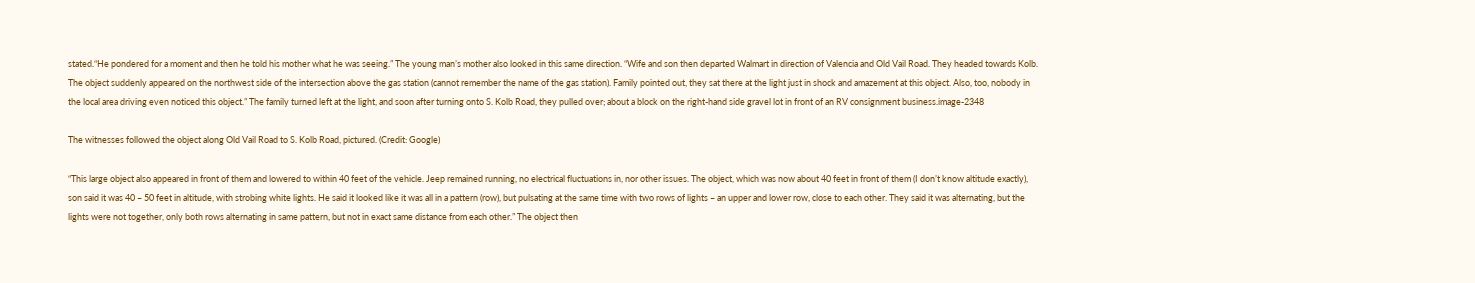stated.“He pondered for a moment and then he told his mother what he was seeing.” The young man’s mother also looked in this same direction. “Wife and son then departed Walmart in direction of Valencia and Old Vail Road. They headed towards Kolb. The object suddenly appeared on the northwest side of the intersection above the gas station (cannot remember the name of the gas station). Family pointed out, they sat there at the light just in shock and amazement at this object. Also, too, nobody in the local area driving even noticed this object.” The family turned left at the light, and soon after turning onto S. Kolb Road, they pulled over; about a block on the right-hand side gravel lot in front of an RV consignment business.image-2348

The witnesses followed the object along Old Vail Road to S. Kolb Road, pictured. (Credit: Google)

“This large object also appeared in front of them and lowered to within 40 feet of the vehicle. Jeep remained running, no electrical fluctuations in, nor other issues. The object, which was now about 40 feet in front of them (I don’t know altitude exactly), son said it was 40 – 50 feet in altitude, with strobing white lights. He said it looked like it was all in a pattern (row), but pulsating at the same time with two rows of lights – an upper and lower row, close to each other. They said it was alternating, but the lights were not together, only both rows alternating in same pattern, but not in exact same distance from each other.” The object then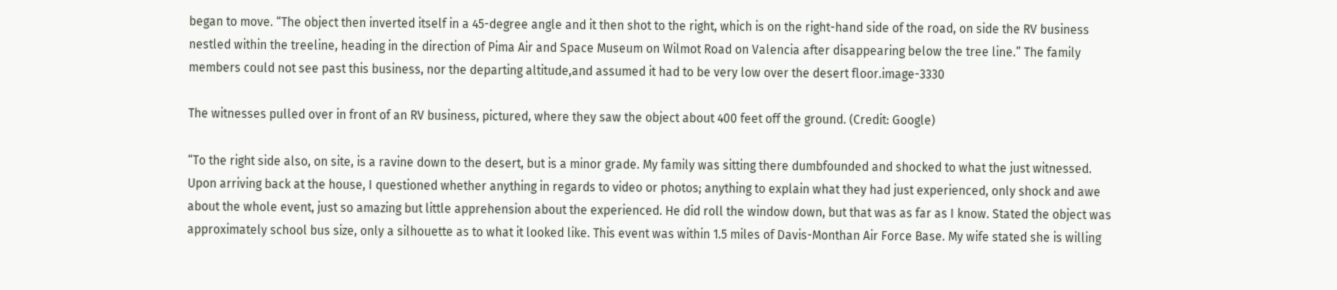began to move. “The object then inverted itself in a 45-degree angle and it then shot to the right, which is on the right-hand side of the road, on side the RV business nestled within the treeline, heading in the direction of Pima Air and Space Museum on Wilmot Road on Valencia after disappearing below the tree line.” The family members could not see past this business, nor the departing altitude,and assumed it had to be very low over the desert floor.image-3330

The witnesses pulled over in front of an RV business, pictured, where they saw the object about 400 feet off the ground. (Credit: Google)

“To the right side also, on site, is a ravine down to the desert, but is a minor grade. My family was sitting there dumbfounded and shocked to what the just witnessed. Upon arriving back at the house, I questioned whether anything in regards to video or photos; anything to explain what they had just experienced, only shock and awe about the whole event, just so amazing but little apprehension about the experienced. He did roll the window down, but that was as far as I know. Stated the object was approximately school bus size, only a silhouette as to what it looked like. This event was within 1.5 miles of Davis-Monthan Air Force Base. My wife stated she is willing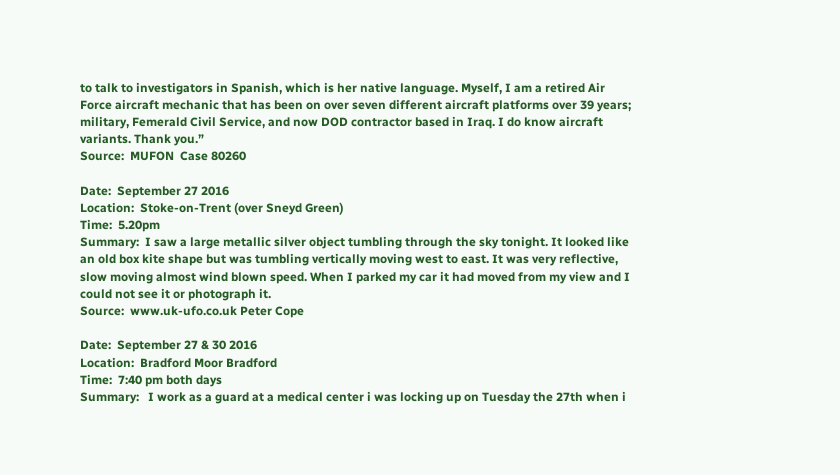to talk to investigators in Spanish, which is her native language. Myself, I am a retired Air Force aircraft mechanic that has been on over seven different aircraft platforms over 39 years; military, Femerald Civil Service, and now DOD contractor based in Iraq. I do know aircraft variants. Thank you.”
Source:  MUFON  Case 80260

Date:  September 27 2016
Location:  Stoke-on-Trent (over Sneyd Green)
Time:  5.20pm
Summary:  I saw a large metallic silver object tumbling through the sky tonight. It looked like an old box kite shape but was tumbling vertically moving west to east. It was very reflective, slow moving almost wind blown speed. When I parked my car it had moved from my view and I could not see it or photograph it.
Source:  www.uk-ufo.co.uk Peter Cope

Date:  September 27 & 30 2016
Location:  Bradford Moor Bradford
Time:  7:40 pm both days
Summary:   I work as a guard at a medical center i was locking up on Tuesday the 27th when i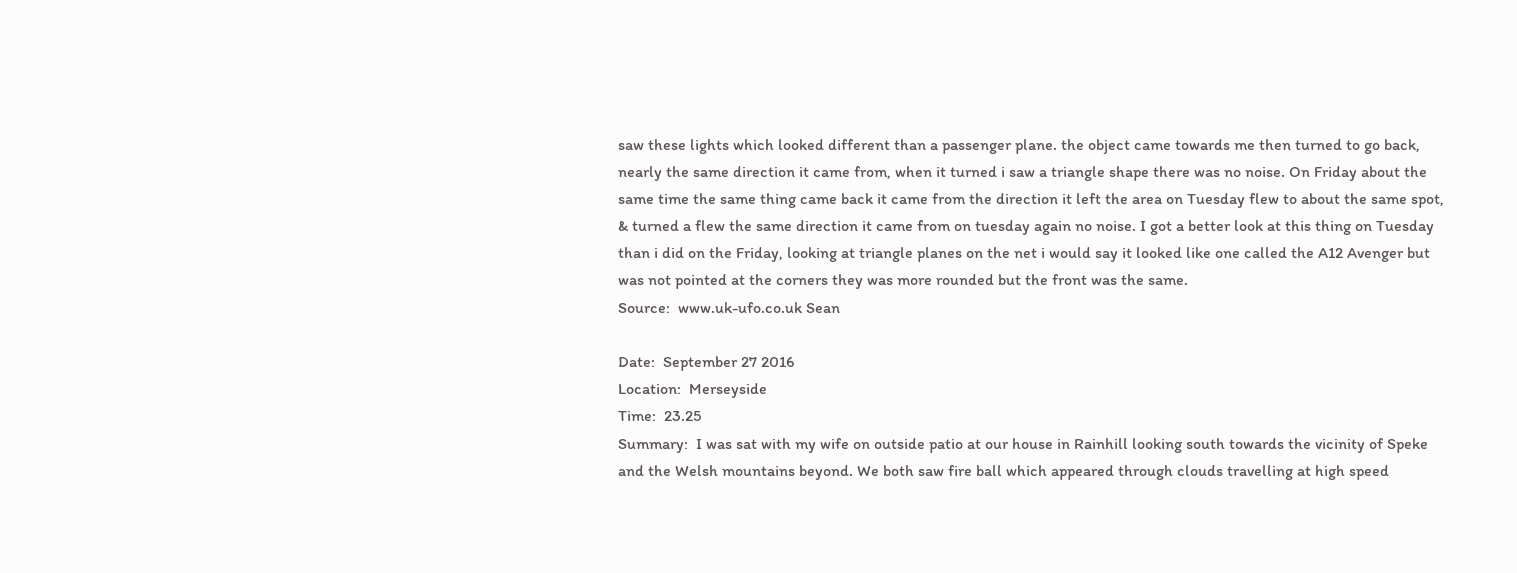saw these lights which looked different than a passenger plane. the object came towards me then turned to go back, nearly the same direction it came from, when it turned i saw a triangle shape there was no noise. On Friday about the same time the same thing came back it came from the direction it left the area on Tuesday flew to about the same spot, & turned a flew the same direction it came from on tuesday again no noise. I got a better look at this thing on Tuesday than i did on the Friday, looking at triangle planes on the net i would say it looked like one called the A12 Avenger but was not pointed at the corners they was more rounded but the front was the same.
Source:  www.uk-ufo.co.uk Sean

Date:  September 27 2016
Location:  Merseyside
Time:  23.25
Summary:  I was sat with my wife on outside patio at our house in Rainhill looking south towards the vicinity of Speke and the Welsh mountains beyond. We both saw fire ball which appeared through clouds travelling at high speed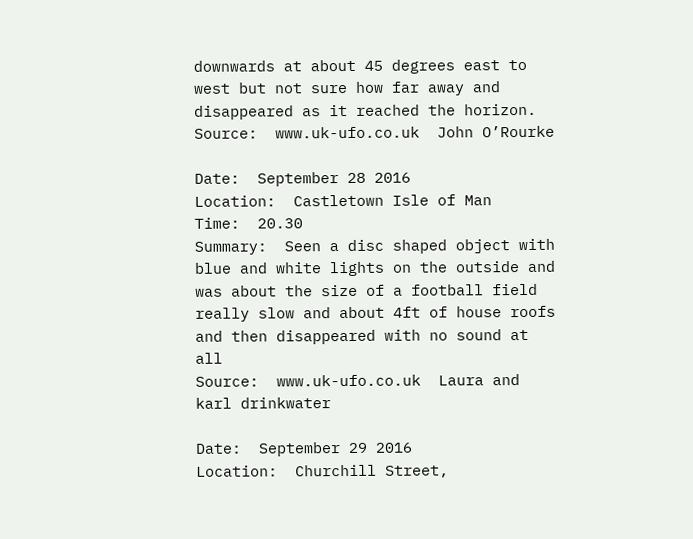downwards at about 45 degrees east to west but not sure how far away and disappeared as it reached the horizon.
Source:  www.uk-ufo.co.uk  John O’Rourke

Date:  September 28 2016
Location:  Castletown Isle of Man
Time:  20.30
Summary:  Seen a disc shaped object with blue and white lights on the outside and was about the size of a football field really slow and about 4ft of house roofs and then disappeared with no sound at all
Source:  www.uk-ufo.co.uk  Laura and karl drinkwater

Date:  September 29 2016
Location:  Churchill Street,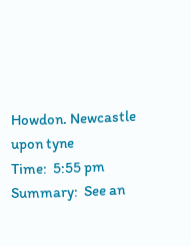Howdon. Newcastle upon tyne
Time:  5:55 pm
Summary:  See an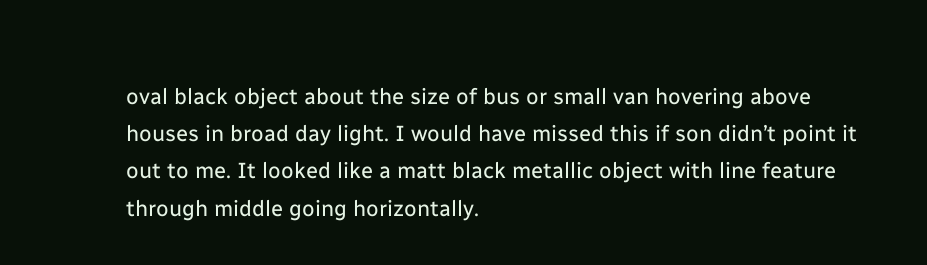oval black object about the size of bus or small van hovering above houses in broad day light. I would have missed this if son didn’t point it out to me. It looked like a matt black metallic object with line feature through middle going horizontally.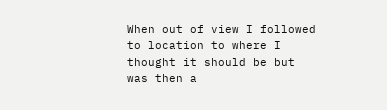When out of view I followed to location to where I thought it should be but was then a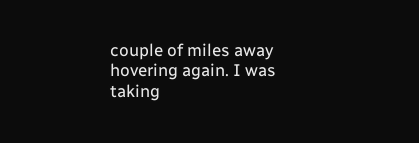couple of miles away hovering again. I was taking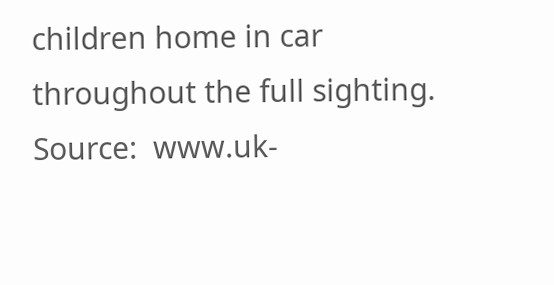children home in car throughout the full sighting.
Source:  www.uk-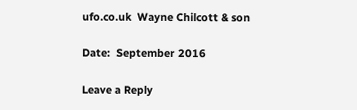ufo.co.uk  Wayne Chilcott & son

Date:  September 2016

Leave a Reply